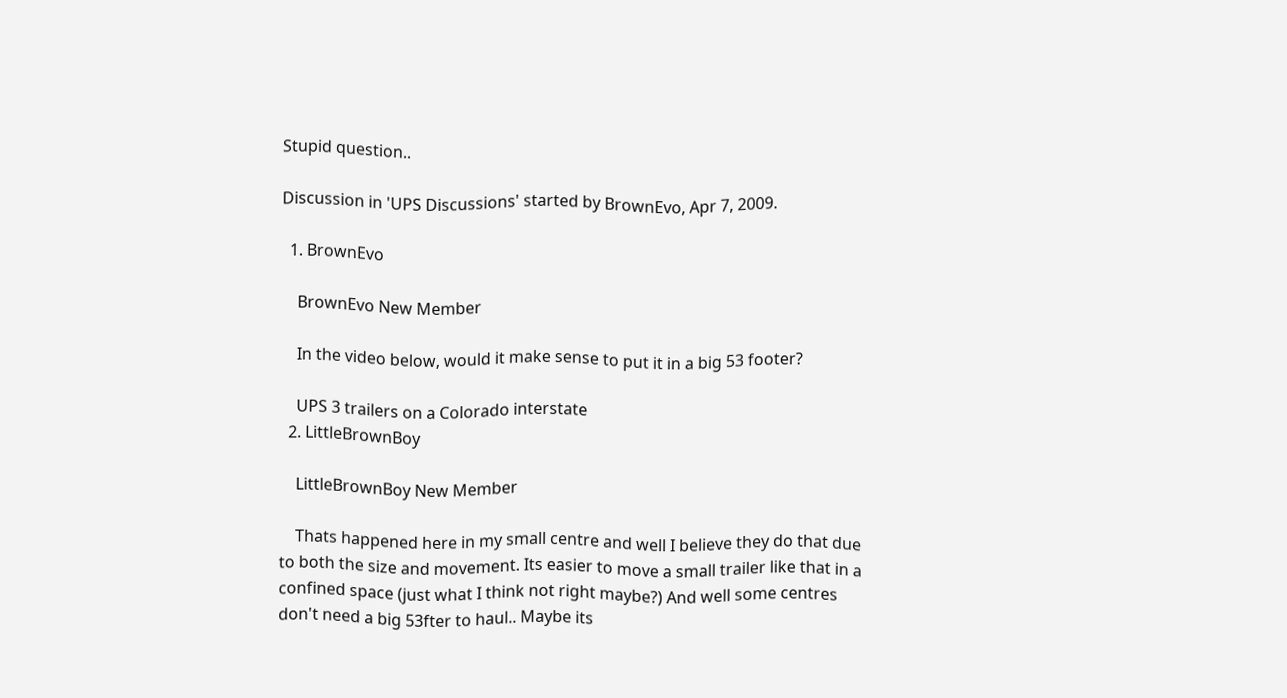Stupid question..

Discussion in 'UPS Discussions' started by BrownEvo, Apr 7, 2009.

  1. BrownEvo

    BrownEvo New Member

    In the video below, would it make sense to put it in a big 53 footer?

    UPS 3 trailers on a Colorado interstate
  2. LittleBrownBoy

    LittleBrownBoy New Member

    Thats happened here in my small centre and well I believe they do that due to both the size and movement. Its easier to move a small trailer like that in a confined space (just what I think not right maybe?) And well some centres don't need a big 53fter to haul.. Maybe its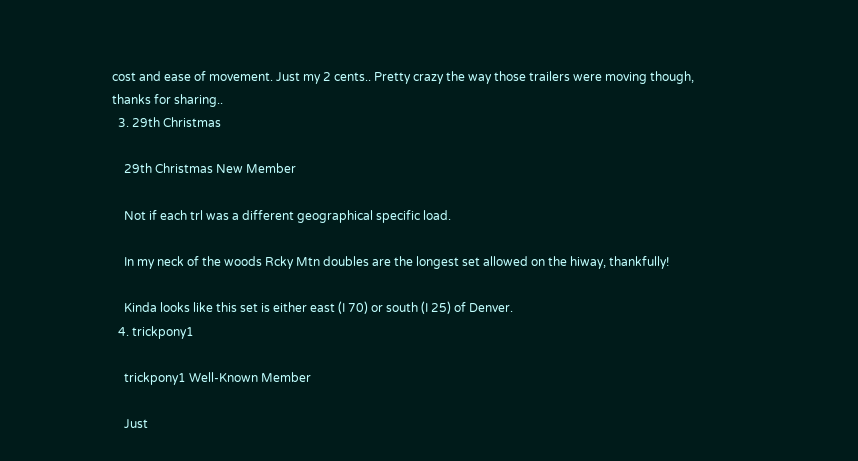cost and ease of movement. Just my 2 cents.. Pretty crazy the way those trailers were moving though, thanks for sharing..
  3. 29th Christmas

    29th Christmas New Member

    Not if each trl was a different geographical specific load.

    In my neck of the woods Rcky Mtn doubles are the longest set allowed on the hiway, thankfully!

    Kinda looks like this set is either east (I 70) or south (I 25) of Denver.
  4. trickpony1

    trickpony1 Well-Known Member

    Just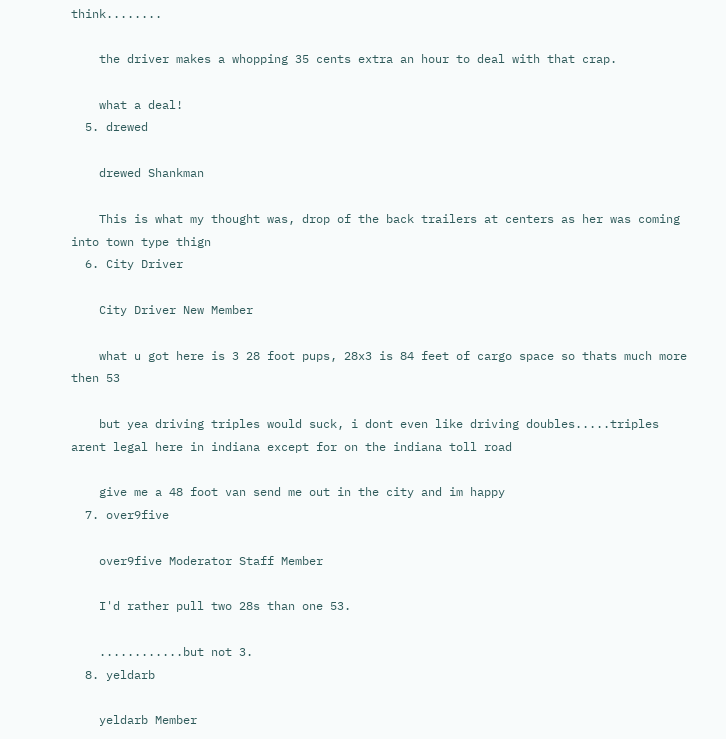think........

    the driver makes a whopping 35 cents extra an hour to deal with that crap.

    what a deal!
  5. drewed

    drewed Shankman

    This is what my thought was, drop of the back trailers at centers as her was coming into town type thign
  6. City Driver

    City Driver New Member

    what u got here is 3 28 foot pups, 28x3 is 84 feet of cargo space so thats much more then 53

    but yea driving triples would suck, i dont even like driving doubles.....triples arent legal here in indiana except for on the indiana toll road

    give me a 48 foot van send me out in the city and im happy
  7. over9five

    over9five Moderator Staff Member

    I'd rather pull two 28s than one 53.

    ............but not 3.
  8. yeldarb

    yeldarb Member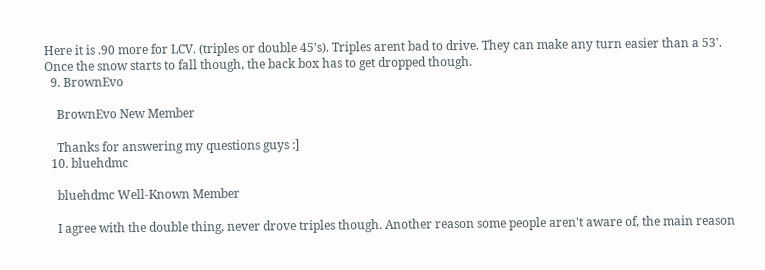Here it is .90 more for LCV. (triples or double 45's). Triples arent bad to drive. They can make any turn easier than a 53'. Once the snow starts to fall though, the back box has to get dropped though.
  9. BrownEvo

    BrownEvo New Member

    Thanks for answering my questions guys :]
  10. bluehdmc

    bluehdmc Well-Known Member

    I agree with the double thing, never drove triples though. Another reason some people aren't aware of, the main reason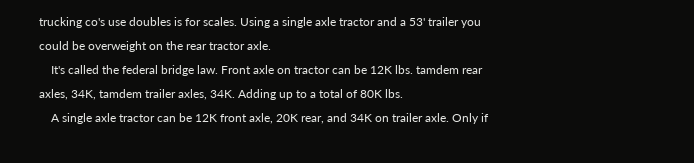trucking co's use doubles is for scales. Using a single axle tractor and a 53' trailer you could be overweight on the rear tractor axle.
    It's called the federal bridge law. Front axle on tractor can be 12K lbs. tamdem rear axles, 34K, tamdem trailer axles, 34K. Adding up to a total of 80K lbs.
    A single axle tractor can be 12K front axle, 20K rear, and 34K on trailer axle. Only if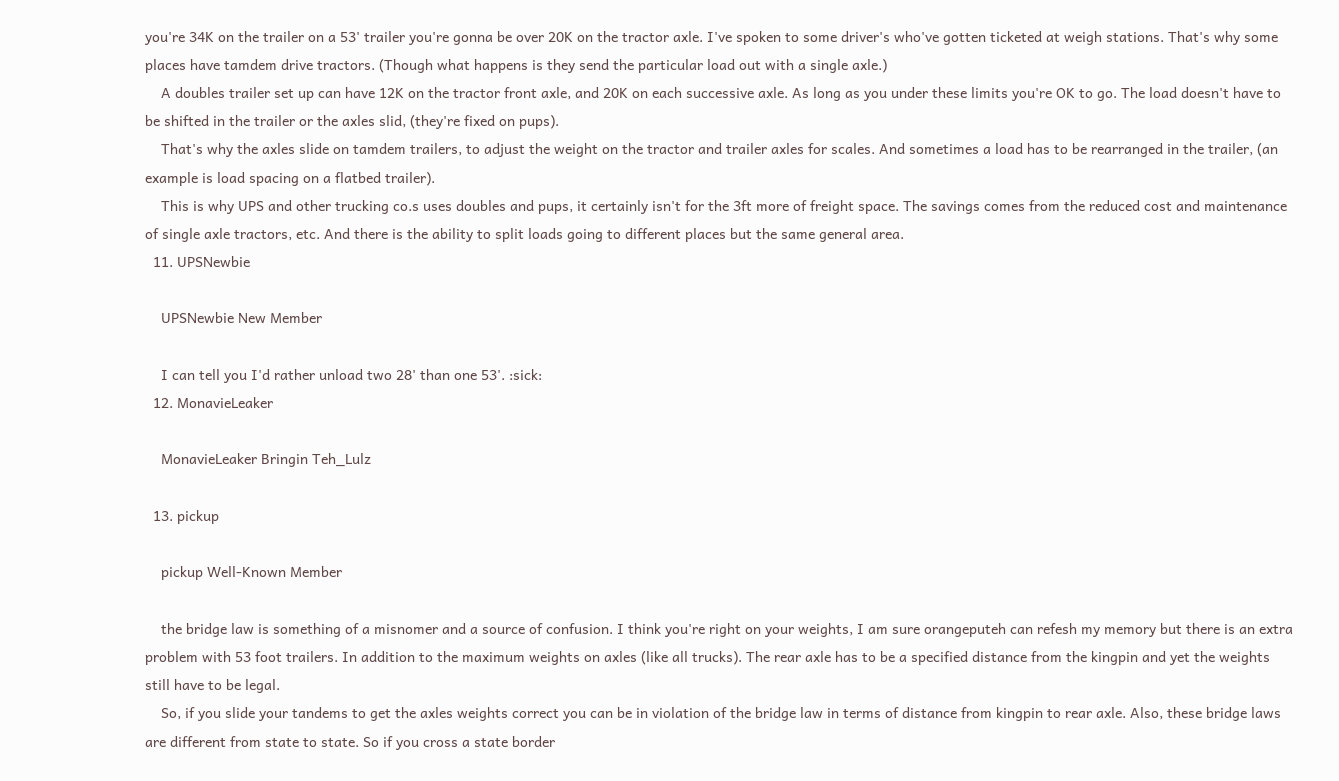you're 34K on the trailer on a 53' trailer you're gonna be over 20K on the tractor axle. I've spoken to some driver's who've gotten ticketed at weigh stations. That's why some places have tamdem drive tractors. (Though what happens is they send the particular load out with a single axle.)
    A doubles trailer set up can have 12K on the tractor front axle, and 20K on each successive axle. As long as you under these limits you're OK to go. The load doesn't have to be shifted in the trailer or the axles slid, (they're fixed on pups).
    That's why the axles slide on tamdem trailers, to adjust the weight on the tractor and trailer axles for scales. And sometimes a load has to be rearranged in the trailer, (an example is load spacing on a flatbed trailer).
    This is why UPS and other trucking co.s uses doubles and pups, it certainly isn't for the 3ft more of freight space. The savings comes from the reduced cost and maintenance of single axle tractors, etc. And there is the ability to split loads going to different places but the same general area.
  11. UPSNewbie

    UPSNewbie New Member

    I can tell you I'd rather unload two 28' than one 53'. :sick:
  12. MonavieLeaker

    MonavieLeaker Bringin Teh_Lulz

  13. pickup

    pickup Well-Known Member

    the bridge law is something of a misnomer and a source of confusion. I think you're right on your weights, I am sure orangeputeh can refesh my memory but there is an extra problem with 53 foot trailers. In addition to the maximum weights on axles (like all trucks). The rear axle has to be a specified distance from the kingpin and yet the weights still have to be legal.
    So, if you slide your tandems to get the axles weights correct you can be in violation of the bridge law in terms of distance from kingpin to rear axle. Also, these bridge laws are different from state to state. So if you cross a state border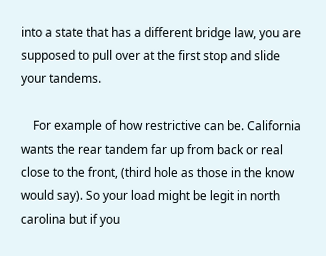into a state that has a different bridge law, you are supposed to pull over at the first stop and slide your tandems.

    For example of how restrictive can be. California wants the rear tandem far up from back or real close to the front, (third hole as those in the know would say). So your load might be legit in north carolina but if you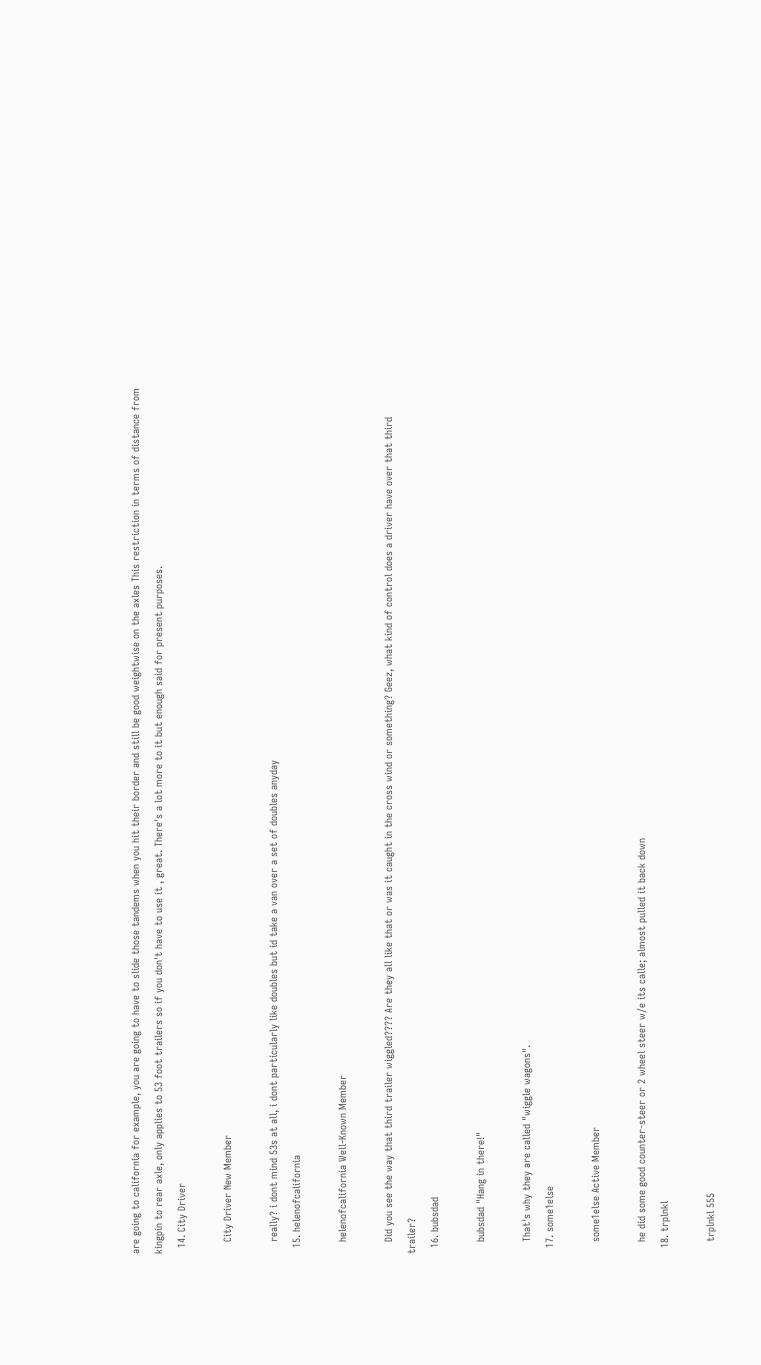are going to california for example, you are going to have to slide those tandems when you hit their border and still be good weightwise on the axles This restriction in terms of distance from kingpin to rear axle, only applies to 53 foot trailers so if you don't have to use it , great. There's a lot more to it but enough said for present purposes.
  14. City Driver

    City Driver New Member

    really? i dont mind 53s at all, i dont particularly like doubles but id take a van over a set of doubles anyday
  15. helenofcalifornia

    helenofcalifornia Well-Known Member

    Did you see the way that third trailer wiggled???? Are they all like that or was it caught in the cross wind or something? Geez, what kind of control does a driver have over that third trailer?
  16. bubsdad

    bubsdad "Hang in there!"

    That's why they are called "wiggle wagons".
  17. some1else

    some1else Active Member

    he did some good counter-steer or 2 wheel steer w/e its calle; almost pulled it back down
  18. trplnkl

    trplnkl 555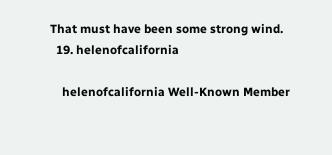That must have been some strong wind.
  19. helenofcalifornia

    helenofcalifornia Well-Known Member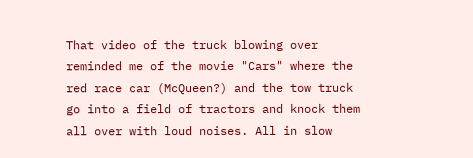That video of the truck blowing over reminded me of the movie "Cars" where the red race car (McQueen?) and the tow truck go into a field of tractors and knock them all over with loud noises. All in slow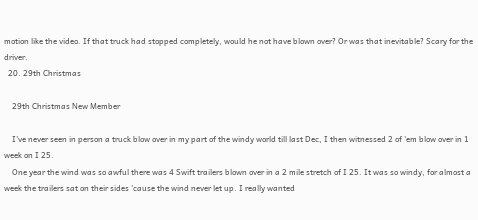motion like the video. If that truck had stopped completely, would he not have blown over? Or was that inevitable? Scary for the driver.
  20. 29th Christmas

    29th Christmas New Member

    I've never seen in person a truck blow over in my part of the windy world till last Dec, I then witnessed 2 of 'em blow over in 1 week on I 25.
    One year the wind was so awful there was 4 Swift trailers blown over in a 2 mile stretch of I 25. It was so windy, for almost a week the trailers sat on their sides 'cause the wind never let up. I really wanted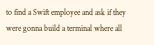to find a Swift employee and ask if they were gonna build a terminal where all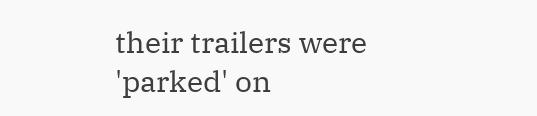their trailers were 'parked' on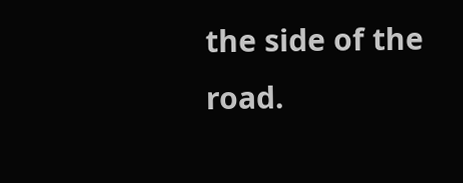the side of the road.